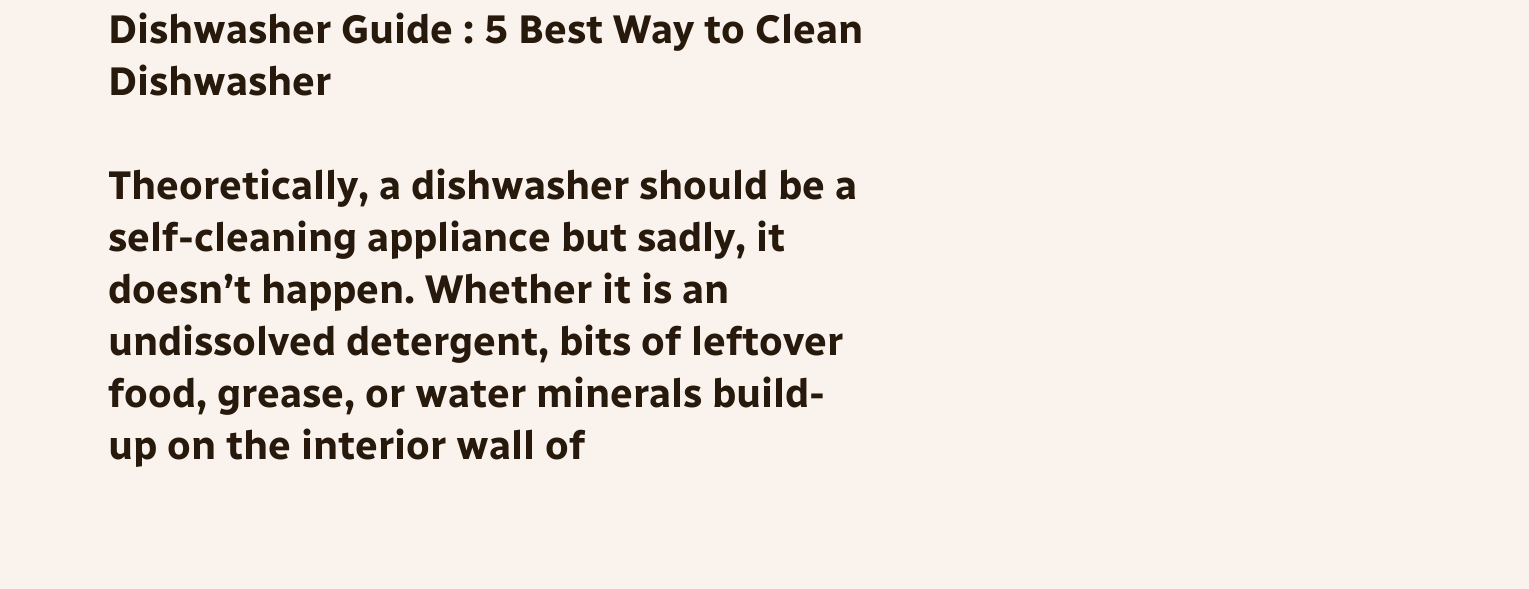Dishwasher Guide : 5 Best Way to Clean Dishwasher

Theoretically, a dishwasher should be a self-cleaning appliance but sadly, it doesn’t happen. Whether it is an undissolved detergent, bits of leftover food, grease, or water minerals build-up on the interior wall of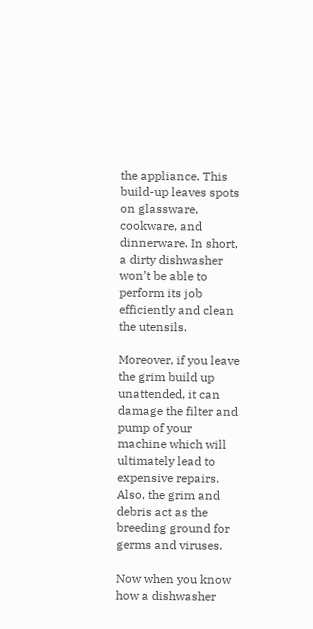the appliance. This build-up leaves spots on glassware, cookware, and dinnerware. In short, a dirty dishwasher won’t be able to perform its job efficiently and clean the utensils.

Moreover, if you leave the grim build up unattended, it can damage the filter and pump of your machine which will ultimately lead to expensive repairs. Also, the grim and debris act as the breeding ground for germs and viruses.

Now when you know how a dishwasher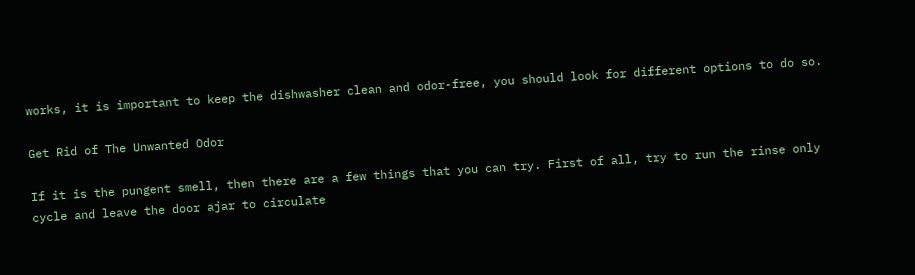works, it is important to keep the dishwasher clean and odor-free, you should look for different options to do so.

Get Rid of The Unwanted Odor

If it is the pungent smell, then there are a few things that you can try. First of all, try to run the rinse only cycle and leave the door ajar to circulate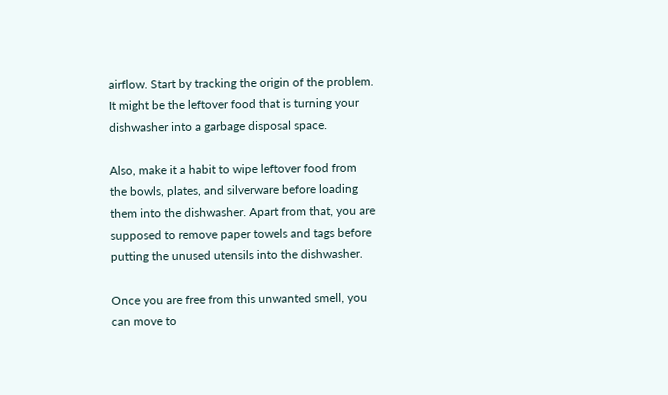airflow. Start by tracking the origin of the problem. It might be the leftover food that is turning your dishwasher into a garbage disposal space.

Also, make it a habit to wipe leftover food from the bowls, plates, and silverware before loading them into the dishwasher. Apart from that, you are supposed to remove paper towels and tags before putting the unused utensils into the dishwasher.

Once you are free from this unwanted smell, you can move to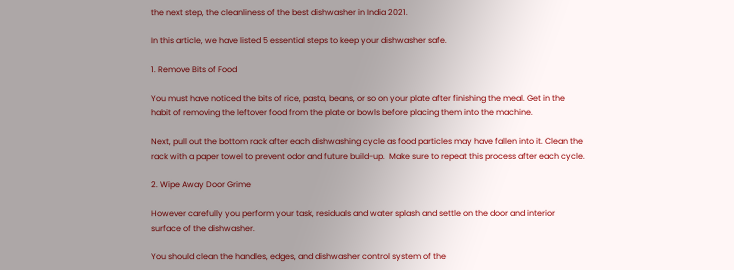the next step, the cleanliness of the best dishwasher in India 2021.

In this article, we have listed 5 essential steps to keep your dishwasher safe.

1. Remove Bits of Food

You must have noticed the bits of rice, pasta, beans, or so on your plate after finishing the meal. Get in the habit of removing the leftover food from the plate or bowls before placing them into the machine.

Next, pull out the bottom rack after each dishwashing cycle as food particles may have fallen into it. Clean the rack with a paper towel to prevent odor and future build-up.  Make sure to repeat this process after each cycle.

2. Wipe Away Door Grime

However carefully you perform your task, residuals and water splash and settle on the door and interior surface of the dishwasher.

You should clean the handles, edges, and dishwasher control system of the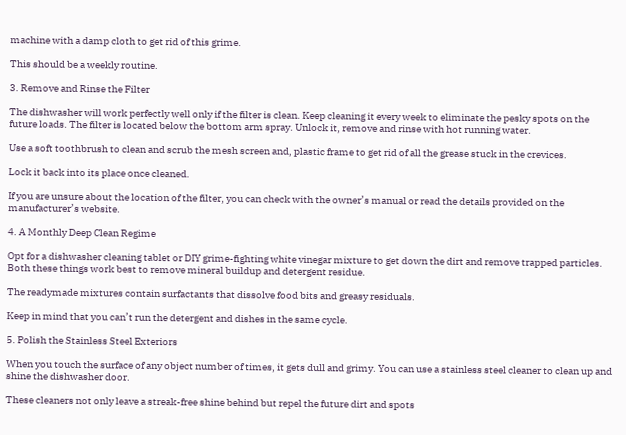machine with a damp cloth to get rid of this grime.

This should be a weekly routine.

3. Remove and Rinse the Filter

The dishwasher will work perfectly well only if the filter is clean. Keep cleaning it every week to eliminate the pesky spots on the future loads. The filter is located below the bottom arm spray. Unlock it, remove and rinse with hot running water.

Use a soft toothbrush to clean and scrub the mesh screen and, plastic frame to get rid of all the grease stuck in the crevices.

Lock it back into its place once cleaned.

If you are unsure about the location of the filter, you can check with the owner’s manual or read the details provided on the manufacturer’s website.

4. A Monthly Deep Clean Regime

Opt for a dishwasher cleaning tablet or DIY grime-fighting white vinegar mixture to get down the dirt and remove trapped particles. Both these things work best to remove mineral buildup and detergent residue.

The readymade mixtures contain surfactants that dissolve food bits and greasy residuals.

Keep in mind that you can’t run the detergent and dishes in the same cycle.

5. Polish the Stainless Steel Exteriors

When you touch the surface of any object number of times, it gets dull and grimy. You can use a stainless steel cleaner to clean up and shine the dishwasher door.

These cleaners not only leave a streak-free shine behind but repel the future dirt and spots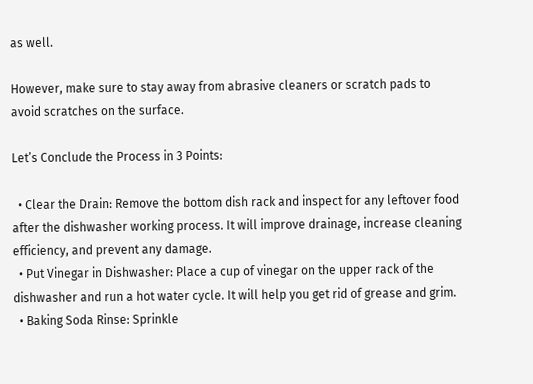as well.

However, make sure to stay away from abrasive cleaners or scratch pads to avoid scratches on the surface.

Let’s Conclude the Process in 3 Points:

  • Clear the Drain: Remove the bottom dish rack and inspect for any leftover food after the dishwasher working process. It will improve drainage, increase cleaning efficiency, and prevent any damage.
  • Put Vinegar in Dishwasher: Place a cup of vinegar on the upper rack of the dishwasher and run a hot water cycle. It will help you get rid of grease and grim.
  • Baking Soda Rinse: Sprinkle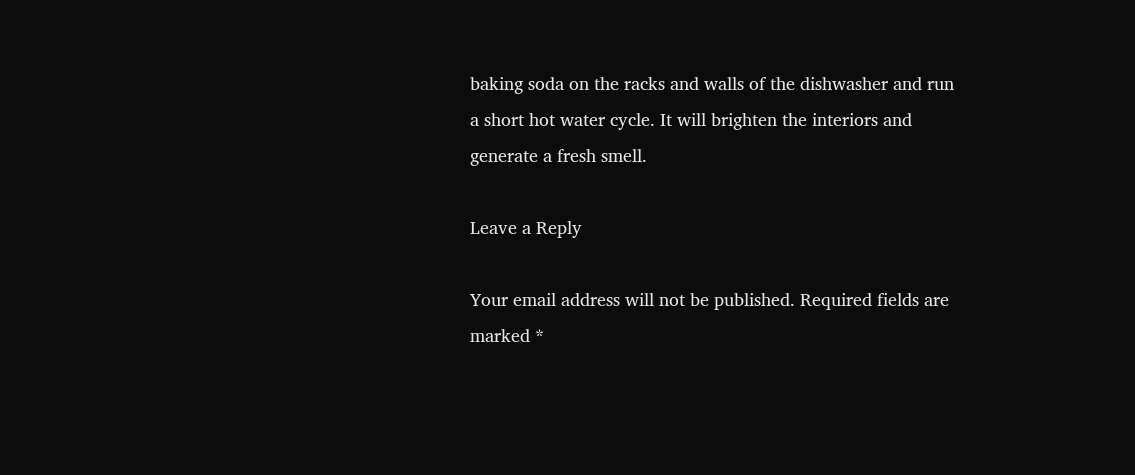baking soda on the racks and walls of the dishwasher and run a short hot water cycle. It will brighten the interiors and generate a fresh smell.

Leave a Reply

Your email address will not be published. Required fields are marked *